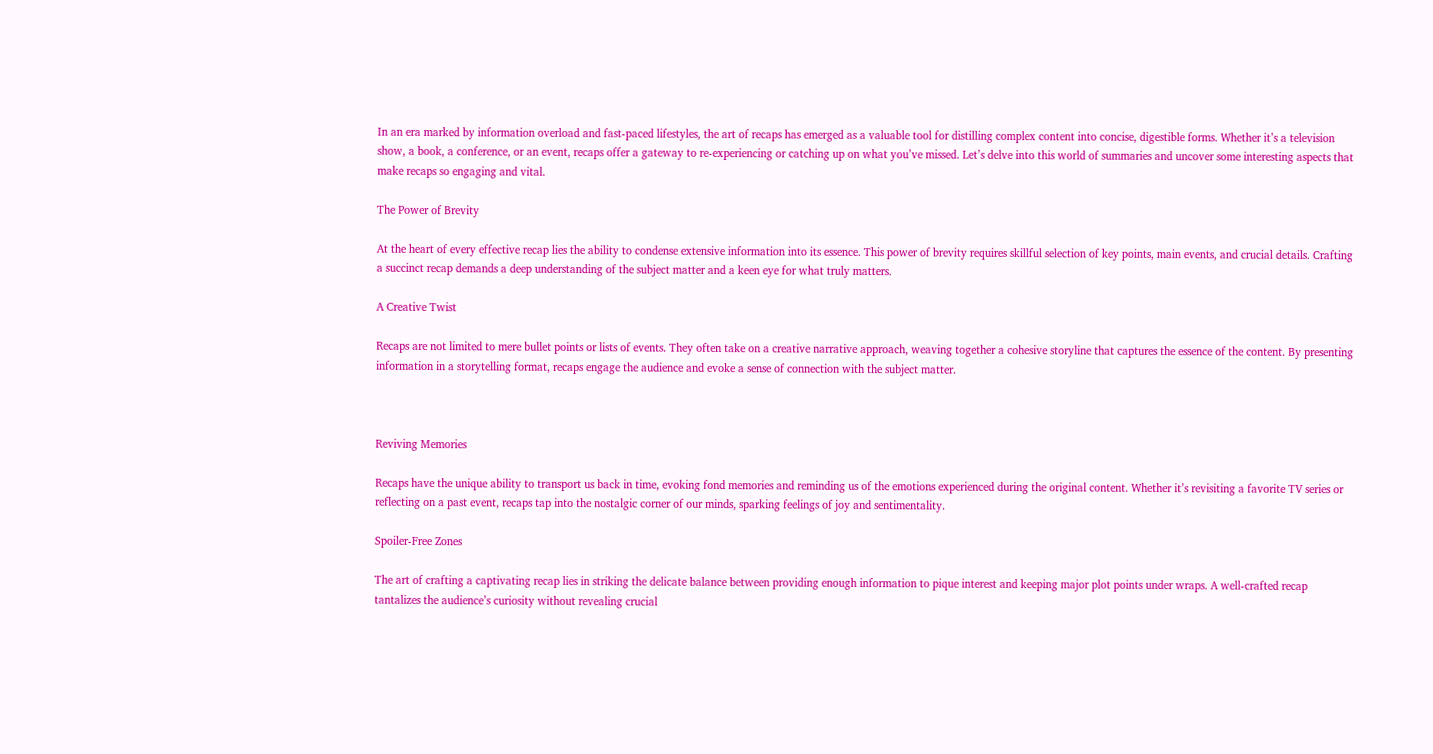In an era marked by information overload and fast-paced lifestyles, the art of recaps has emerged as a valuable tool for distilling complex content into concise, digestible forms. Whether it’s a television show, a book, a conference, or an event, recaps offer a gateway to re-experiencing or catching up on what you’ve missed. Let’s delve into this world of summaries and uncover some interesting aspects that make recaps so engaging and vital.

The Power of Brevity

At the heart of every effective recap lies the ability to condense extensive information into its essence. This power of brevity requires skillful selection of key points, main events, and crucial details. Crafting a succinct recap demands a deep understanding of the subject matter and a keen eye for what truly matters.

A Creative Twist

Recaps are not limited to mere bullet points or lists of events. They often take on a creative narrative approach, weaving together a cohesive storyline that captures the essence of the content. By presenting information in a storytelling format, recaps engage the audience and evoke a sense of connection with the subject matter.



Reviving Memories

Recaps have the unique ability to transport us back in time, evoking fond memories and reminding us of the emotions experienced during the original content. Whether it’s revisiting a favorite TV series or reflecting on a past event, recaps tap into the nostalgic corner of our minds, sparking feelings of joy and sentimentality.

Spoiler-Free Zones

The art of crafting a captivating recap lies in striking the delicate balance between providing enough information to pique interest and keeping major plot points under wraps. A well-crafted recap tantalizes the audience’s curiosity without revealing crucial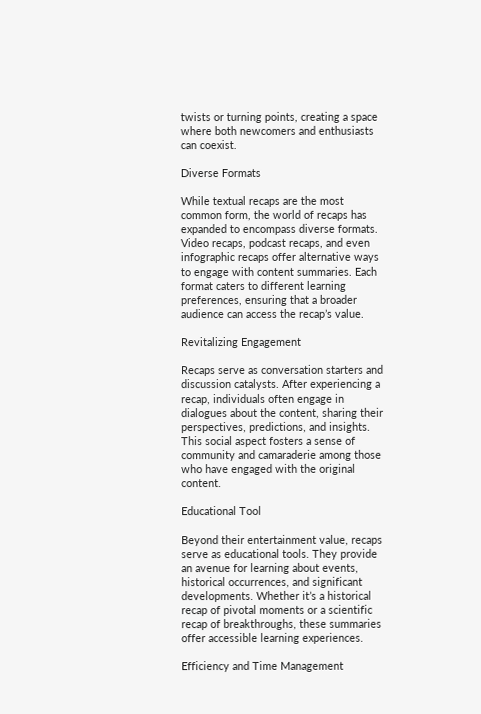twists or turning points, creating a space where both newcomers and enthusiasts can coexist.

Diverse Formats

While textual recaps are the most common form, the world of recaps has expanded to encompass diverse formats. Video recaps, podcast recaps, and even infographic recaps offer alternative ways to engage with content summaries. Each format caters to different learning preferences, ensuring that a broader audience can access the recap’s value.

Revitalizing Engagement

Recaps serve as conversation starters and discussion catalysts. After experiencing a recap, individuals often engage in dialogues about the content, sharing their perspectives, predictions, and insights. This social aspect fosters a sense of community and camaraderie among those who have engaged with the original content.

Educational Tool

Beyond their entertainment value, recaps serve as educational tools. They provide an avenue for learning about events, historical occurrences, and significant developments. Whether it’s a historical recap of pivotal moments or a scientific recap of breakthroughs, these summaries offer accessible learning experiences.

Efficiency and Time Management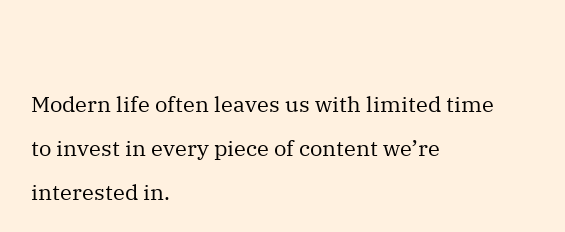Modern life often leaves us with limited time to invest in every piece of content we’re interested in.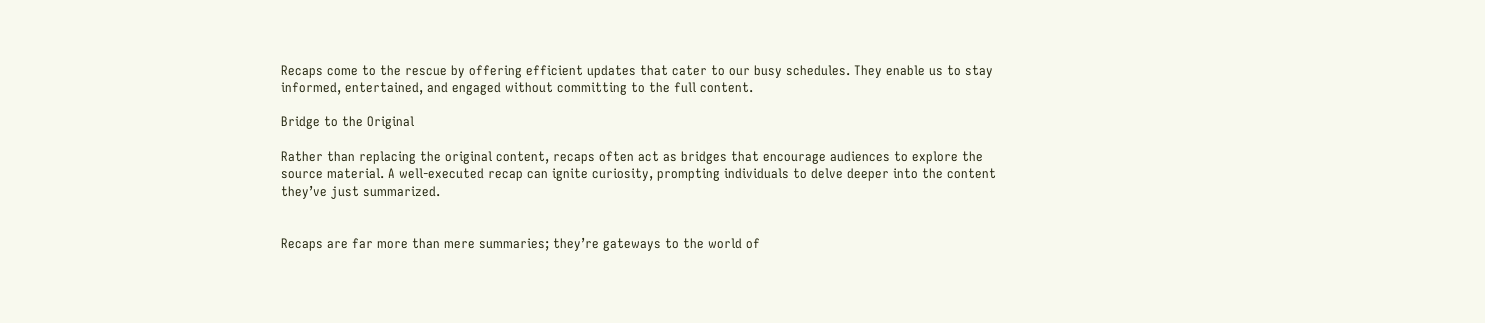Recaps come to the rescue by offering efficient updates that cater to our busy schedules. They enable us to stay informed, entertained, and engaged without committing to the full content.

Bridge to the Original

Rather than replacing the original content, recaps often act as bridges that encourage audiences to explore the source material. A well-executed recap can ignite curiosity, prompting individuals to delve deeper into the content they’ve just summarized.


Recaps are far more than mere summaries; they’re gateways to the world of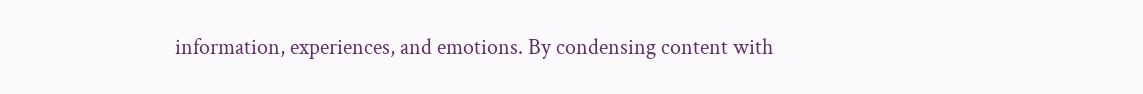information, experiences, and emotions. By condensing content with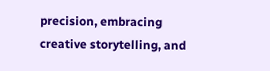precision, embracing creative storytelling, and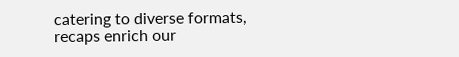catering to diverse formats, recaps enrich our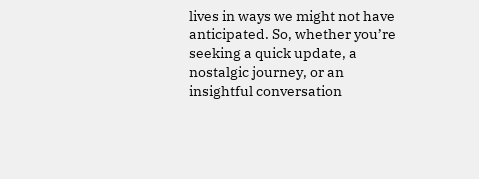lives in ways we might not have anticipated. So, whether you’re seeking a quick update, a nostalgic journey, or an insightful conversation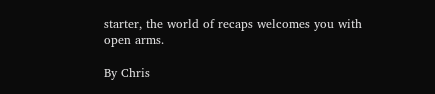starter, the world of recaps welcomes you with open arms.

By Chris